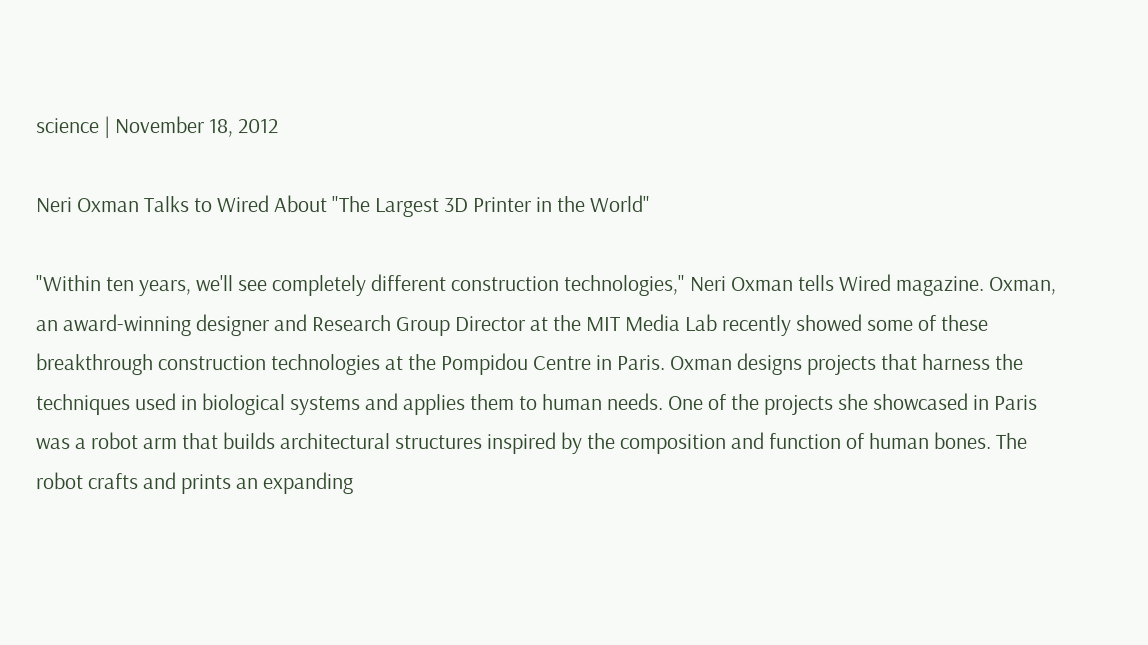science | November 18, 2012

Neri Oxman Talks to Wired About "The Largest 3D Printer in the World"

"Within ten years, we'll see completely different construction technologies," Neri Oxman tells Wired magazine. Oxman, an award-winning designer and Research Group Director at the MIT Media Lab recently showed some of these breakthrough construction technologies at the Pompidou Centre in Paris. Oxman designs projects that harness the techniques used in biological systems and applies them to human needs. One of the projects she showcased in Paris was a robot arm that builds architectural structures inspired by the composition and function of human bones. The robot crafts and prints an expanding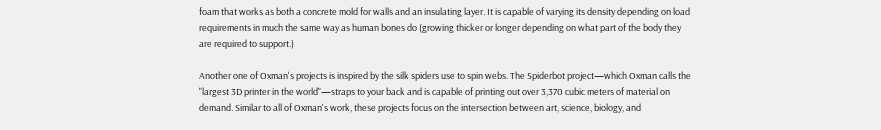foam that works as both a concrete mold for walls and an insulating layer. It is capable of varying its density depending on load requirements in much the same way as human bones do (growing thicker or longer depending on what part of the body they are required to support.)

Another one of Oxman's projects is inspired by the silk spiders use to spin webs. The Spiderbot project—which Oxman calls the "largest 3D printer in the world"—straps to your back and is capable of printing out over 3,370 cubic meters of material on demand. Similar to all of Oxman's work, these projects focus on the intersection between art, science, biology, and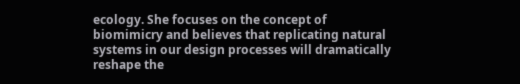ecology. She focuses on the concept of biomimicry and believes that replicating natural systems in our design processes will dramatically reshape the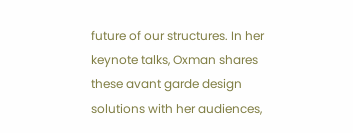future of our structures. In her keynote talks, Oxman shares these avant garde design solutions with her audiences,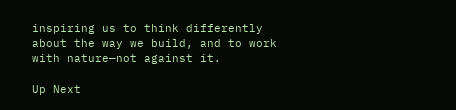inspiring us to think differently about the way we build, and to work with nature—not against it.

Up Next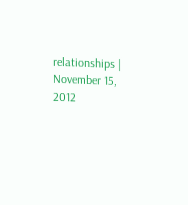relationships | November 15, 2012